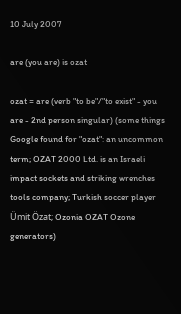10 July 2007

are (you are) is ozat

ozat = are (verb "to be"/"to exist" - you are - 2nd person singular) (some things Google found for "ozat": an uncommon term; OZAT 2000 Ltd. is an Israeli impact sockets and striking wrenches tools company; Turkish soccer player Ümit Özat; Ozonia OZAT Ozone generators)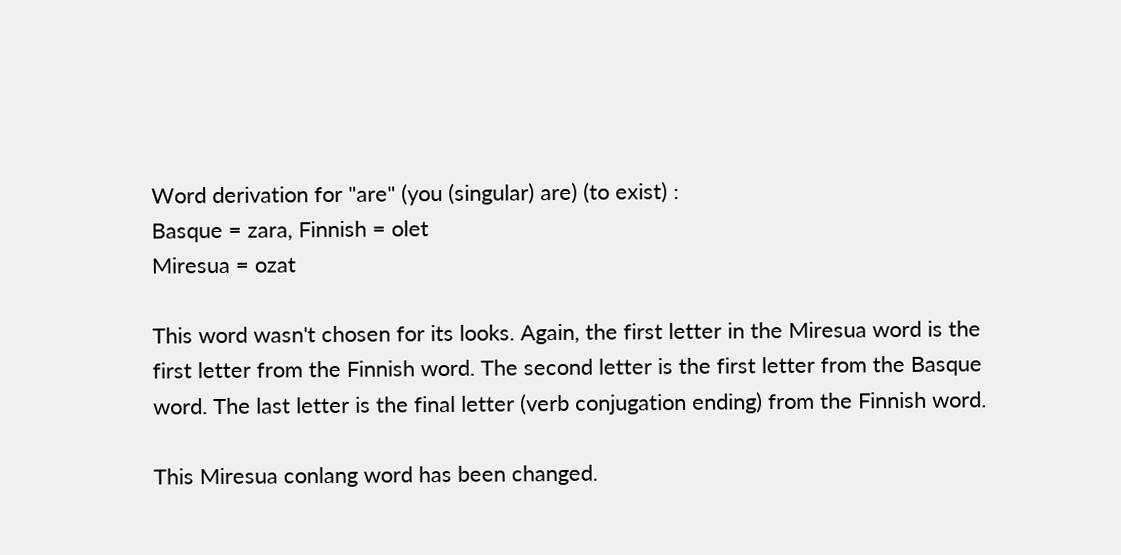Word derivation for "are" (you (singular) are) (to exist) :
Basque = zara, Finnish = olet
Miresua = ozat

This word wasn't chosen for its looks. Again, the first letter in the Miresua word is the first letter from the Finnish word. The second letter is the first letter from the Basque word. The last letter is the final letter (verb conjugation ending) from the Finnish word.

This Miresua conlang word has been changed.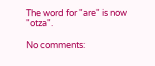The word for "are" is now "otza".

No comments: